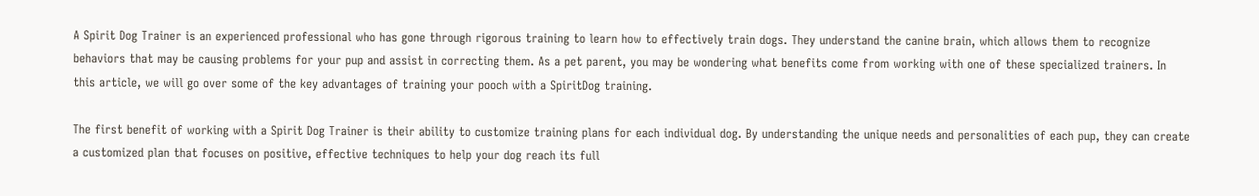A Spirit Dog Trainer is an experienced professional who has gone through rigorous training to learn how to effectively train dogs. They understand the canine brain, which allows them to recognize behaviors that may be causing problems for your pup and assist in correcting them. As a pet parent, you may be wondering what benefits come from working with one of these specialized trainers. In this article, we will go over some of the key advantages of training your pooch with a SpiritDog training.

The first benefit of working with a Spirit Dog Trainer is their ability to customize training plans for each individual dog. By understanding the unique needs and personalities of each pup, they can create a customized plan that focuses on positive, effective techniques to help your dog reach its full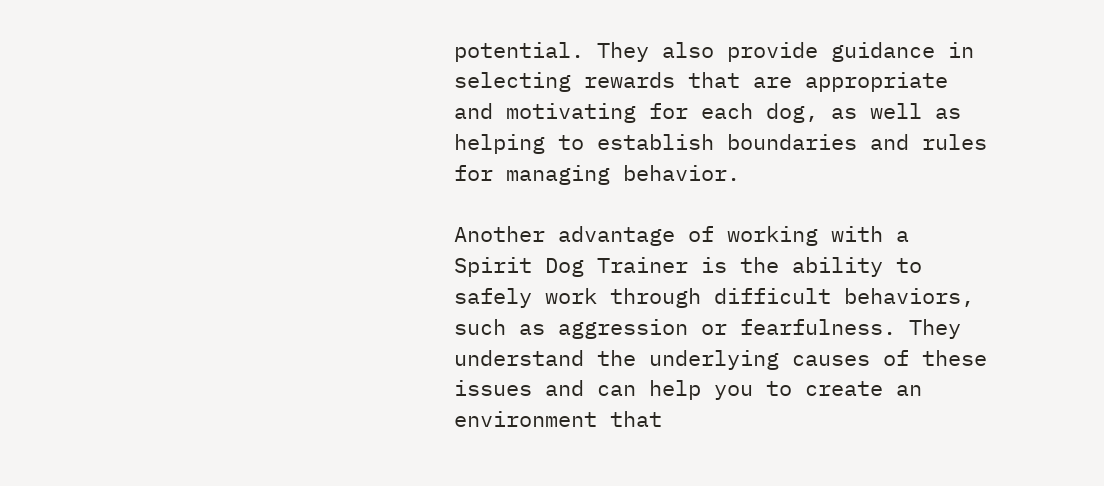potential. They also provide guidance in selecting rewards that are appropriate and motivating for each dog, as well as helping to establish boundaries and rules for managing behavior.

Another advantage of working with a Spirit Dog Trainer is the ability to safely work through difficult behaviors, such as aggression or fearfulness. They understand the underlying causes of these issues and can help you to create an environment that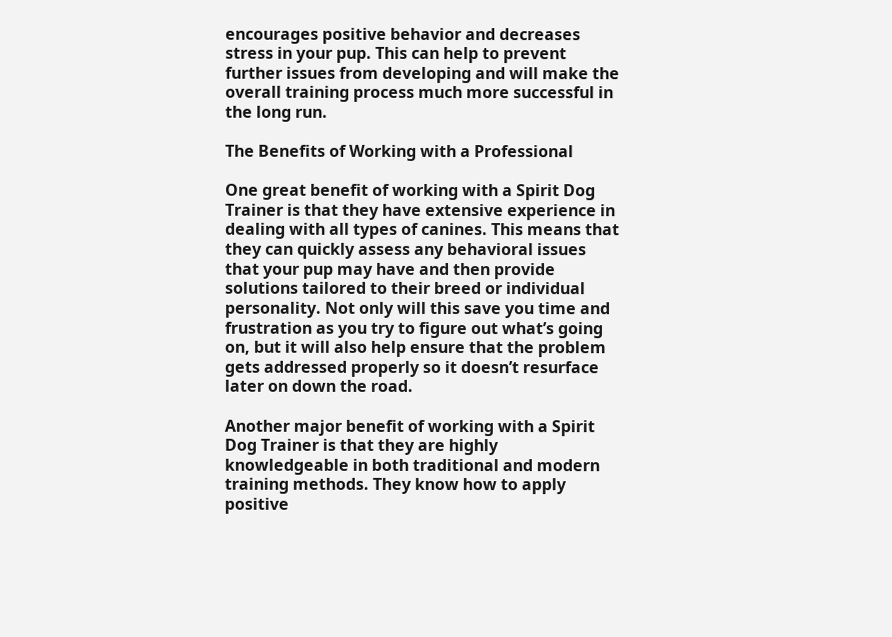encourages positive behavior and decreases stress in your pup. This can help to prevent further issues from developing and will make the overall training process much more successful in the long run.

The Benefits of Working with a Professional

One great benefit of working with a Spirit Dog Trainer is that they have extensive experience in dealing with all types of canines. This means that they can quickly assess any behavioral issues that your pup may have and then provide solutions tailored to their breed or individual personality. Not only will this save you time and frustration as you try to figure out what’s going on, but it will also help ensure that the problem gets addressed properly so it doesn’t resurface later on down the road.

Another major benefit of working with a Spirit Dog Trainer is that they are highly knowledgeable in both traditional and modern training methods. They know how to apply positive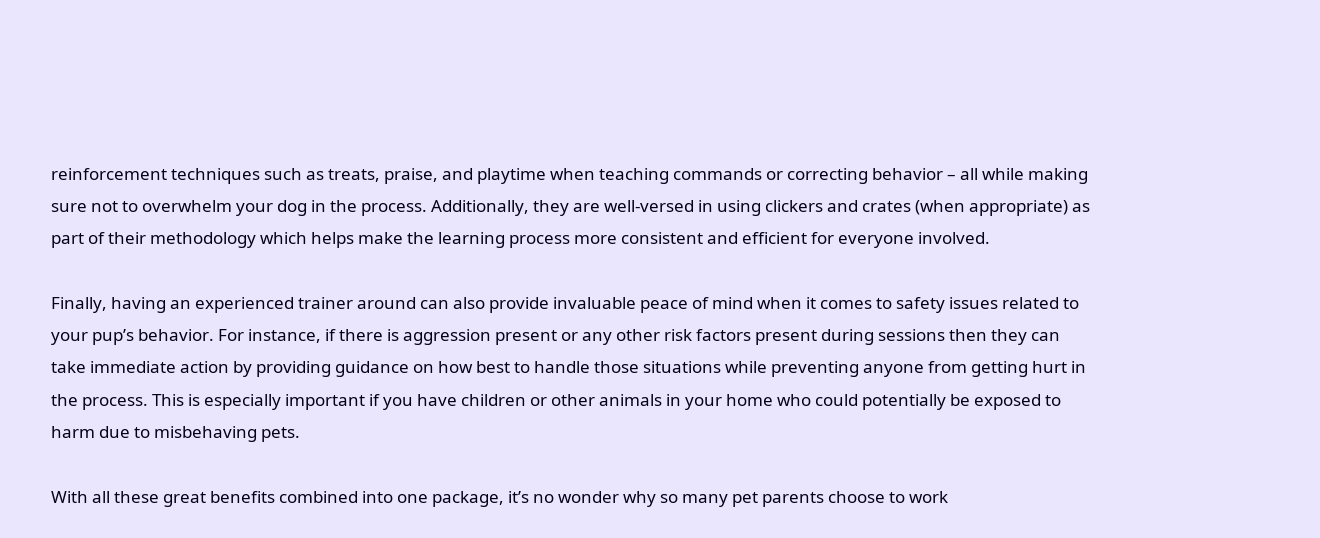reinforcement techniques such as treats, praise, and playtime when teaching commands or correcting behavior – all while making sure not to overwhelm your dog in the process. Additionally, they are well-versed in using clickers and crates (when appropriate) as part of their methodology which helps make the learning process more consistent and efficient for everyone involved.

Finally, having an experienced trainer around can also provide invaluable peace of mind when it comes to safety issues related to your pup’s behavior. For instance, if there is aggression present or any other risk factors present during sessions then they can take immediate action by providing guidance on how best to handle those situations while preventing anyone from getting hurt in the process. This is especially important if you have children or other animals in your home who could potentially be exposed to harm due to misbehaving pets.

With all these great benefits combined into one package, it’s no wonder why so many pet parents choose to work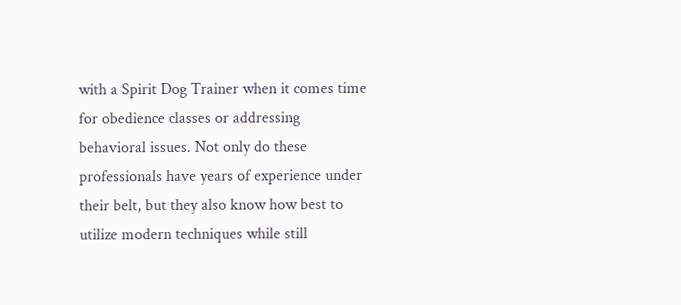with a Spirit Dog Trainer when it comes time for obedience classes or addressing behavioral issues. Not only do these professionals have years of experience under their belt, but they also know how best to utilize modern techniques while still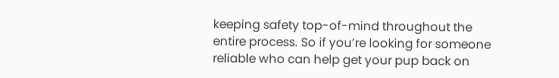keeping safety top-of-mind throughout the entire process. So if you’re looking for someone reliable who can help get your pup back on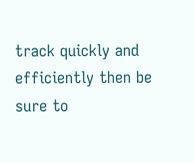track quickly and efficiently then be sure to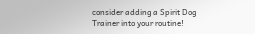consider adding a Spirit Dog Trainer into your routine!